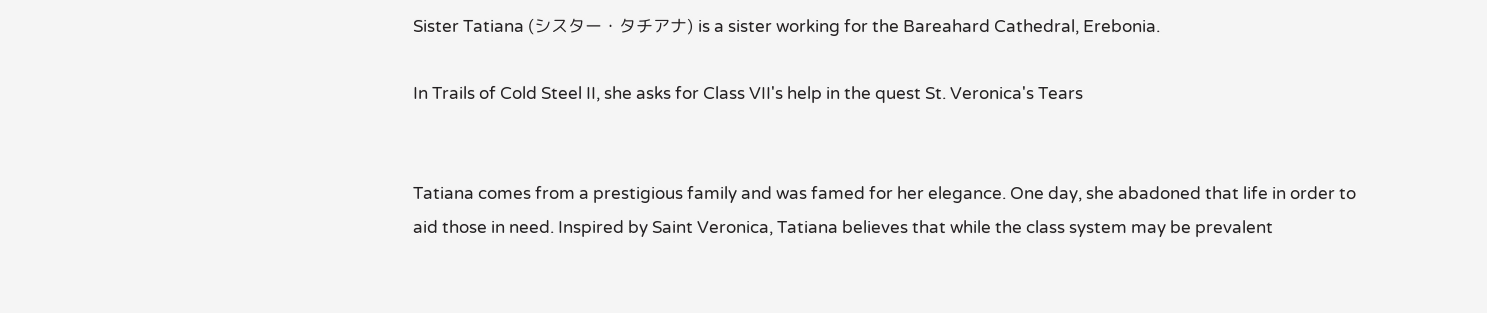Sister Tatiana (シスター・タチアナ) is a sister working for the Bareahard Cathedral, Erebonia.

In Trails of Cold Steel II, she asks for Class VII's help in the quest St. Veronica's Tears


Tatiana comes from a prestigious family and was famed for her elegance. One day, she abadoned that life in order to aid those in need. Inspired by Saint Veronica, Tatiana believes that while the class system may be prevalent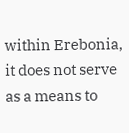within Erebonia, it does not serve as a means to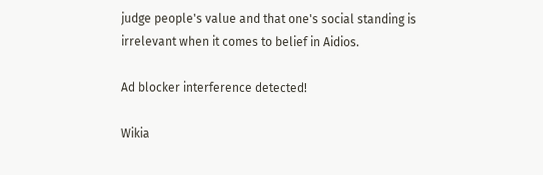judge people's value and that one's social standing is irrelevant when it comes to belief in Aidios.

Ad blocker interference detected!

Wikia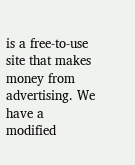is a free-to-use site that makes money from advertising. We have a modified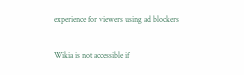experience for viewers using ad blockers

Wikia is not accessible if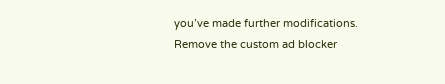you’ve made further modifications. Remove the custom ad blocker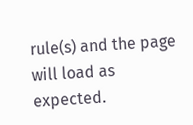rule(s) and the page will load as expected.